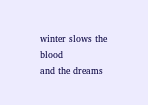winter slows the blood
and the dreams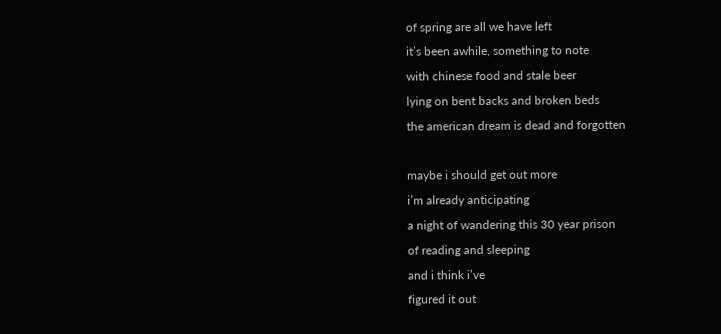of spring are all we have left
it’s been awhile, something to note
with chinese food and stale beer
lying on bent backs and broken beds
the american dream is dead and forgotten

maybe i should get out more
i’m already anticipating
a night of wandering this 30 year prison
of reading and sleeping
and i think i’ve
figured it out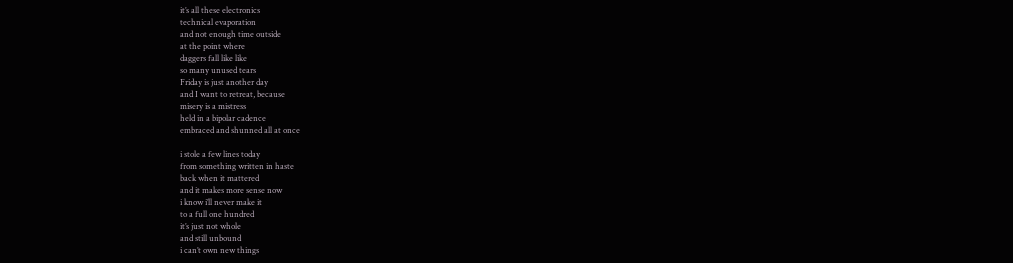it’s all these electronics
technical evaporation
and not enough time outside
at the point where
daggers fall like like
so many unused tears
Friday is just another day
and I want to retreat, because
misery is a mistress
held in a bipolar cadence
embraced and shunned all at once

i stole a few lines today
from something written in haste
back when it mattered
and it makes more sense now
i know i’ll never make it
to a full one hundred
it’s just not whole
and still unbound
i can’t own new things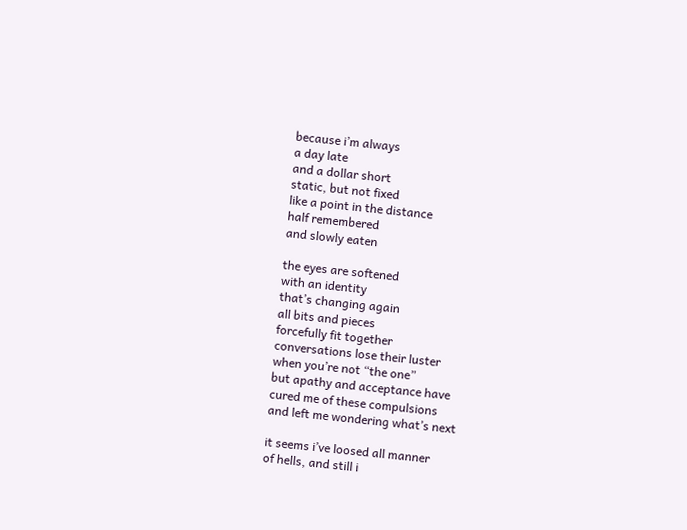because i’m always
a day late
and a dollar short
static, but not fixed
like a point in the distance
half remembered
and slowly eaten

the eyes are softened
with an identity
that’s changing again
all bits and pieces
forcefully fit together
conversations lose their luster
when you’re not “the one”
but apathy and acceptance have
cured me of these compulsions
and left me wondering what’s next

it seems i’ve loosed all manner
of hells, and still i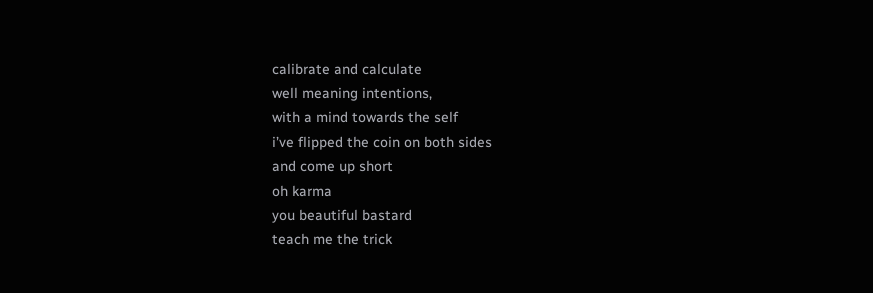calibrate and calculate
well meaning intentions,
with a mind towards the self
i’ve flipped the coin on both sides
and come up short
oh karma
you beautiful bastard
teach me the trick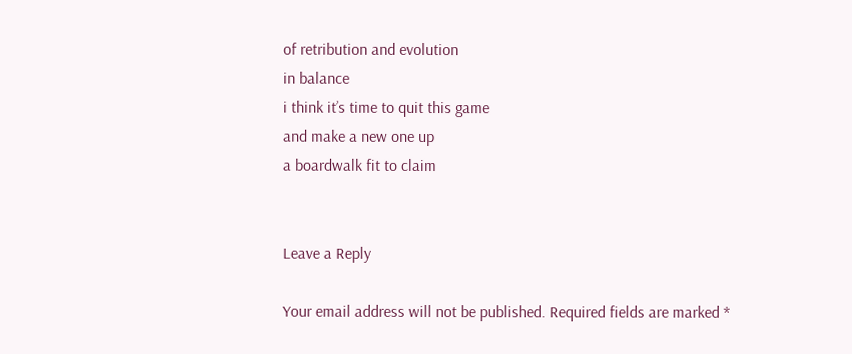of retribution and evolution
in balance
i think it’s time to quit this game
and make a new one up
a boardwalk fit to claim


Leave a Reply

Your email address will not be published. Required fields are marked *